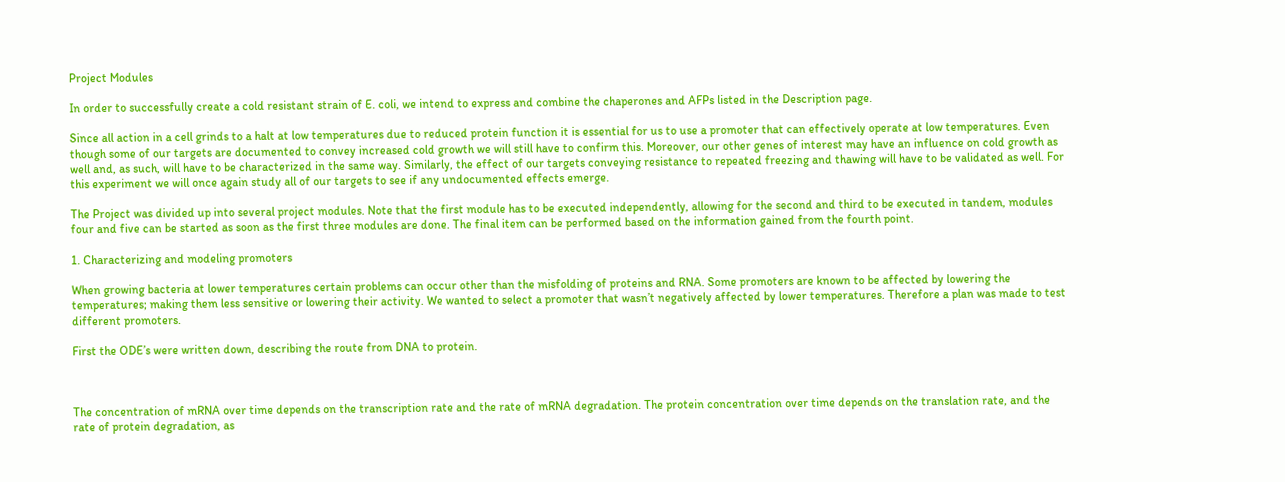Project Modules

In order to successfully create a cold resistant strain of E. coli, we intend to express and combine the chaperones and AFPs listed in the Description page.

Since all action in a cell grinds to a halt at low temperatures due to reduced protein function it is essential for us to use a promoter that can effectively operate at low temperatures. Even though some of our targets are documented to convey increased cold growth we will still have to confirm this. Moreover, our other genes of interest may have an influence on cold growth as well and, as such, will have to be characterized in the same way. Similarly, the effect of our targets conveying resistance to repeated freezing and thawing will have to be validated as well. For this experiment we will once again study all of our targets to see if any undocumented effects emerge.

The Project was divided up into several project modules. Note that the first module has to be executed independently, allowing for the second and third to be executed in tandem, modules four and five can be started as soon as the first three modules are done. The final item can be performed based on the information gained from the fourth point.

1. Characterizing and modeling promoters

When growing bacteria at lower temperatures certain problems can occur other than the misfolding of proteins and RNA. Some promoters are known to be affected by lowering the temperatures; making them less sensitive or lowering their activity. We wanted to select a promoter that wasn’t negatively affected by lower temperatures. Therefore a plan was made to test different promoters.

First the ODE’s were written down, describing the route from DNA to protein.



The concentration of mRNA over time depends on the transcription rate and the rate of mRNA degradation. The protein concentration over time depends on the translation rate, and the rate of protein degradation, as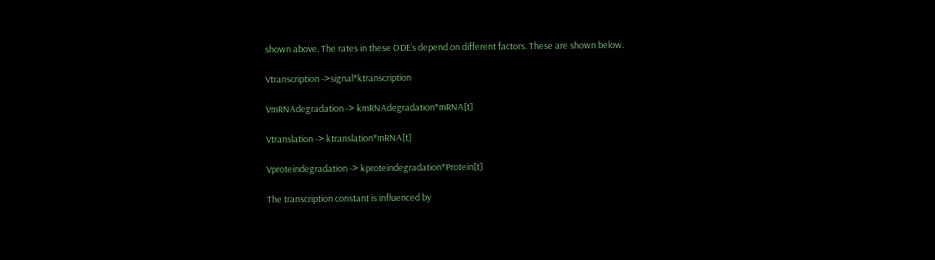shown above. The rates in these ODE’s depend on different factors. These are shown below.

Vtranscription ->signal*ktranscription

VmRNAdegradation -> kmRNAdegradation*mRNA[t]

Vtranslation -> ktranslation*mRNA[t]

Vproteindegradation -> kproteindegradation*Protein[t]

The transcription constant is influenced by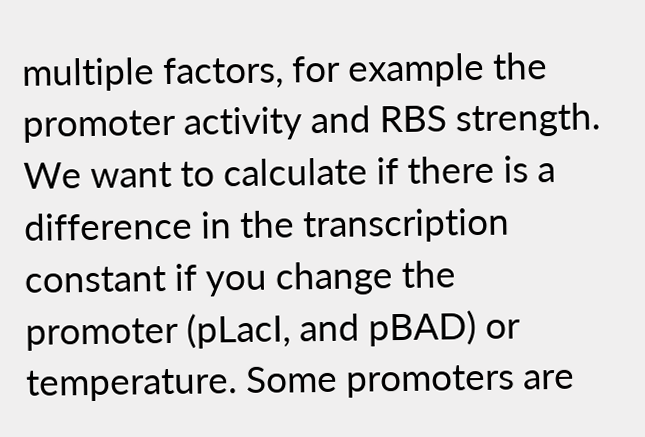multiple factors, for example the promoter activity and RBS strength. We want to calculate if there is a difference in the transcription constant if you change the promoter (pLacI, and pBAD) or temperature. Some promoters are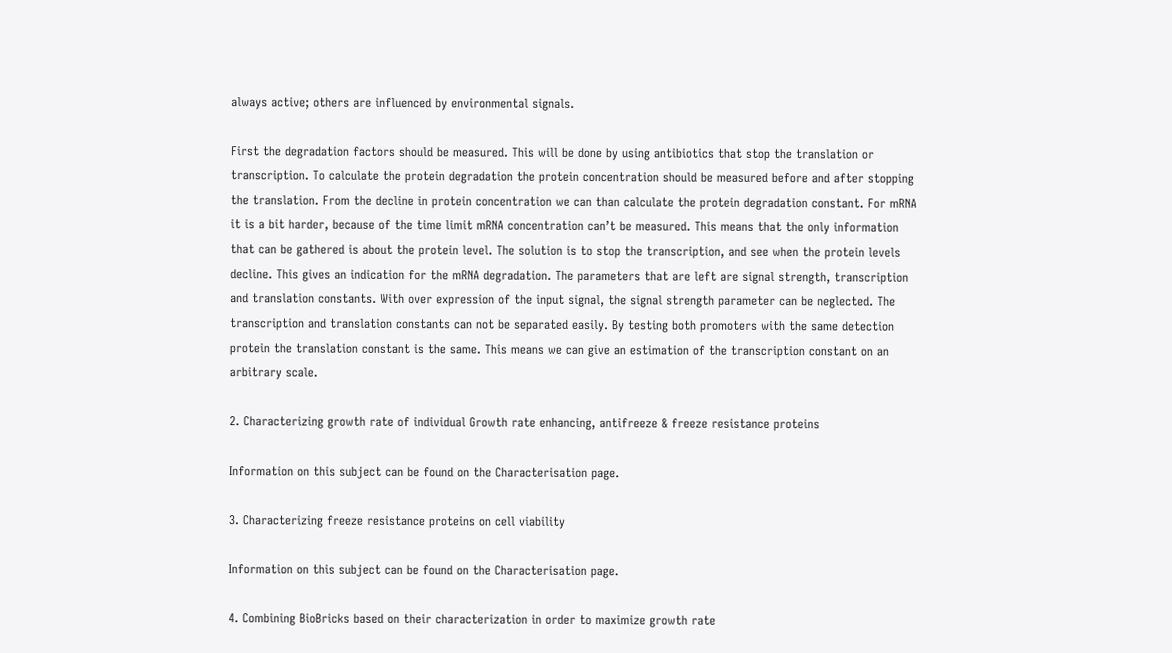always active; others are influenced by environmental signals.

First the degradation factors should be measured. This will be done by using antibiotics that stop the translation or transcription. To calculate the protein degradation the protein concentration should be measured before and after stopping the translation. From the decline in protein concentration we can than calculate the protein degradation constant. For mRNA it is a bit harder, because of the time limit mRNA concentration can’t be measured. This means that the only information that can be gathered is about the protein level. The solution is to stop the transcription, and see when the protein levels decline. This gives an indication for the mRNA degradation. The parameters that are left are signal strength, transcription and translation constants. With over expression of the input signal, the signal strength parameter can be neglected. The transcription and translation constants can not be separated easily. By testing both promoters with the same detection protein the translation constant is the same. This means we can give an estimation of the transcription constant on an arbitrary scale.

2. Characterizing growth rate of individual Growth rate enhancing, antifreeze & freeze resistance proteins

Information on this subject can be found on the Characterisation page.

3. Characterizing freeze resistance proteins on cell viability

Information on this subject can be found on the Characterisation page.

4. Combining BioBricks based on their characterization in order to maximize growth rate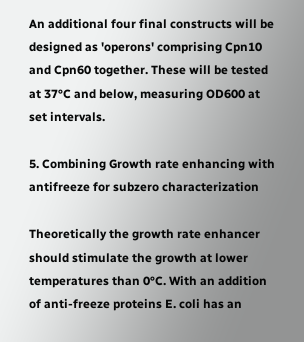An additional four final constructs will be designed as 'operons' comprising Cpn10 and Cpn60 together. These will be tested at 37°C and below, measuring OD600 at set intervals.

5. Combining Growth rate enhancing with antifreeze for subzero characterization

Theoretically the growth rate enhancer should stimulate the growth at lower temperatures than 0°C. With an addition of anti-freeze proteins E. coli has an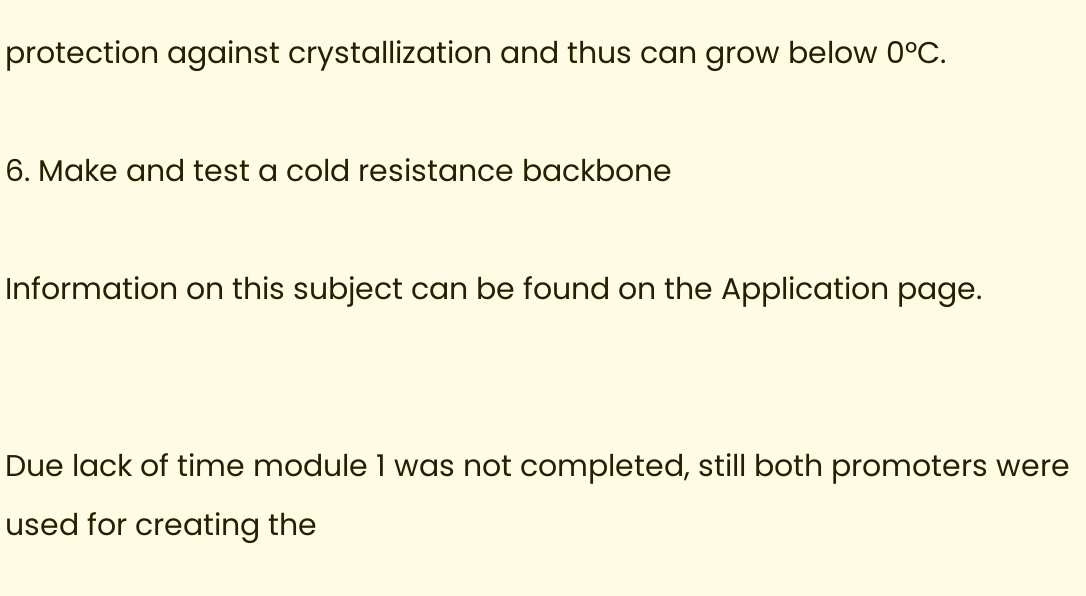protection against crystallization and thus can grow below 0°C.

6. Make and test a cold resistance backbone

Information on this subject can be found on the Application page.


Due lack of time module 1 was not completed, still both promoters were used for creating the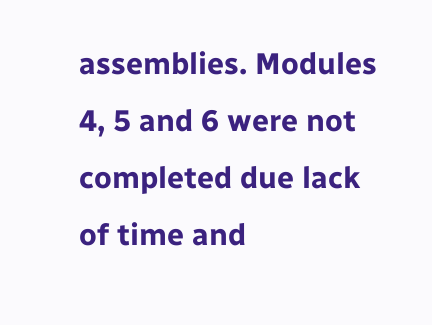assemblies. Modules 4, 5 and 6 were not completed due lack of time and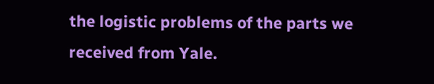the logistic problems of the parts we received from Yale.